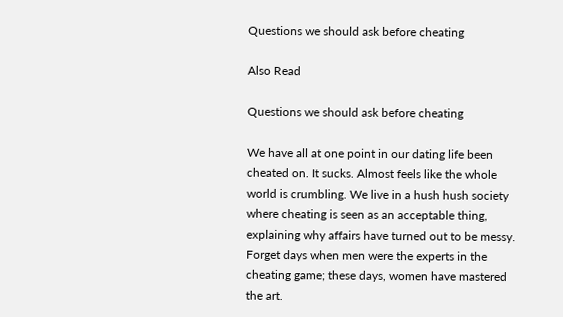Questions we should ask before cheating

Also Read

Questions we should ask before cheating

We have all at one point in our dating life been cheated on. It sucks. Almost feels like the whole world is crumbling. We live in a hush hush society where cheating is seen as an acceptable thing, explaining why affairs have turned out to be messy. Forget days when men were the experts in the cheating game; these days, women have mastered the art.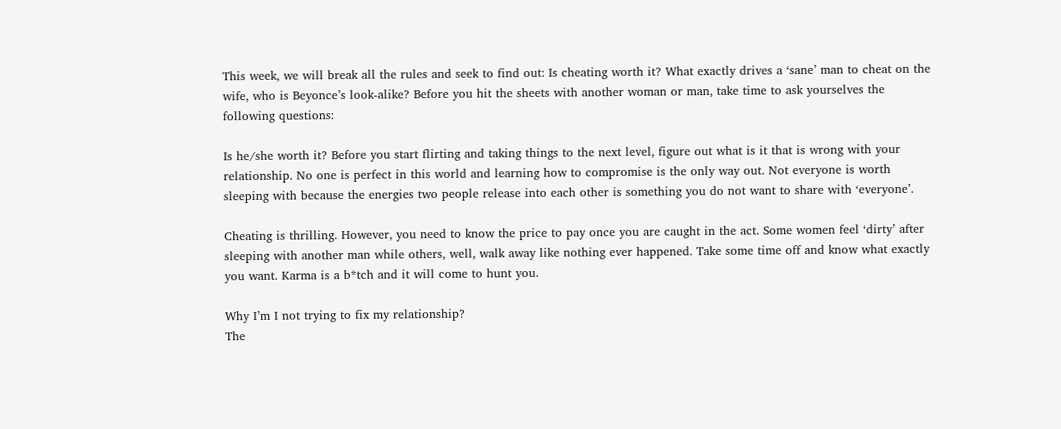This week, we will break all the rules and seek to find out: Is cheating worth it? What exactly drives a ‘sane’ man to cheat on the wife, who is Beyonce’s look-alike? Before you hit the sheets with another woman or man, take time to ask yourselves the following questions:

Is he/she worth it? Before you start flirting and taking things to the next level, figure out what is it that is wrong with your relationship. No one is perfect in this world and learning how to compromise is the only way out. Not everyone is worth sleeping with because the energies two people release into each other is something you do not want to share with ‘everyone’.

Cheating is thrilling. However, you need to know the price to pay once you are caught in the act. Some women feel ‘dirty’ after sleeping with another man while others, well, walk away like nothing ever happened. Take some time off and know what exactly you want. Karma is a b*tch and it will come to hunt you.

Why I’m I not trying to fix my relationship?
The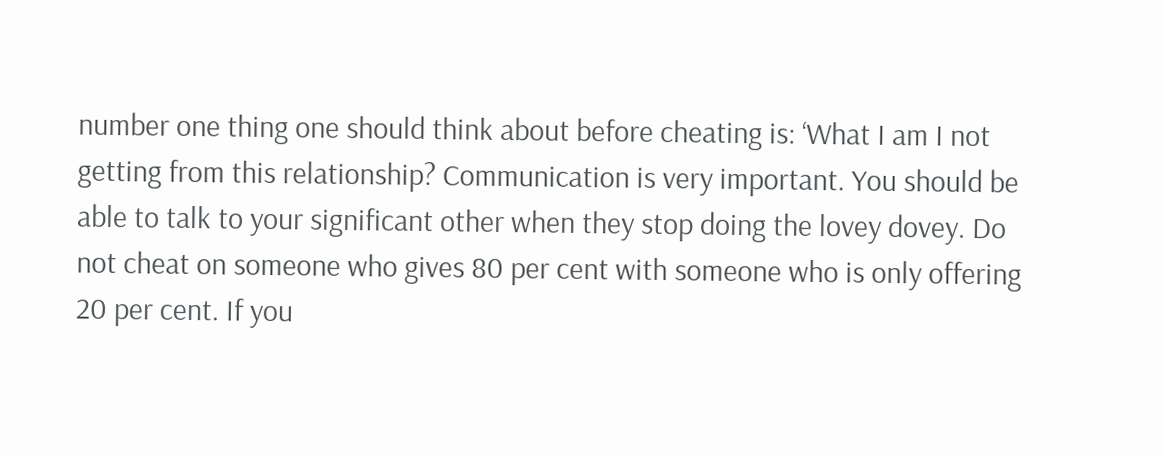number one thing one should think about before cheating is: ‘What I am I not getting from this relationship? Communication is very important. You should be able to talk to your significant other when they stop doing the lovey dovey. Do not cheat on someone who gives 80 per cent with someone who is only offering 20 per cent. If you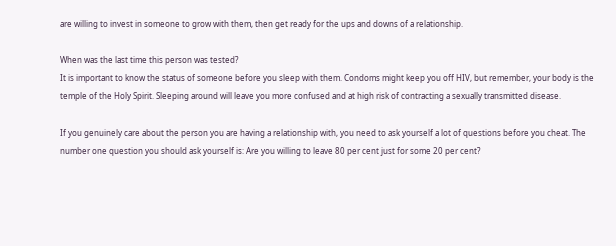are willing to invest in someone to grow with them, then get ready for the ups and downs of a relationship.

When was the last time this person was tested?
It is important to know the status of someone before you sleep with them. Condoms might keep you off HIV, but remember, your body is the temple of the Holy Spirit. Sleeping around will leave you more confused and at high risk of contracting a sexually transmitted disease.

If you genuinely care about the person you are having a relationship with, you need to ask yourself a lot of questions before you cheat. The number one question you should ask yourself is: Are you willing to leave 80 per cent just for some 20 per cent?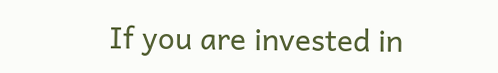If you are invested in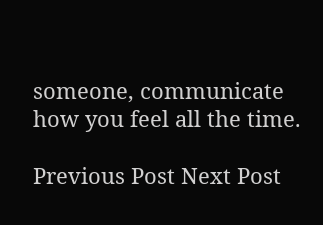someone, communicate how you feel all the time.

Previous Post Next Post